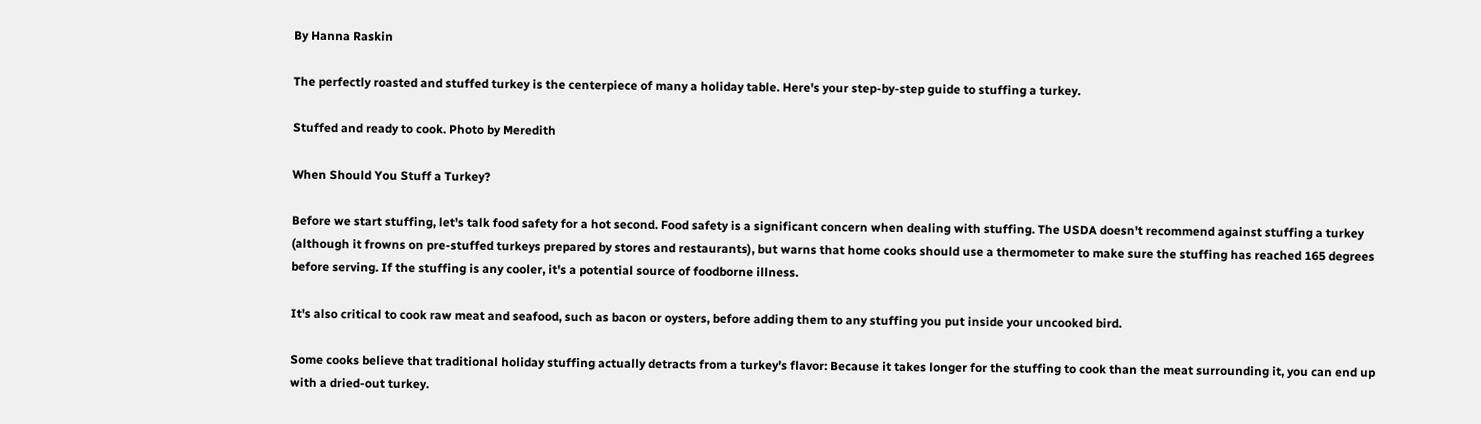By Hanna Raskin

The perfectly roasted and stuffed turkey is the centerpiece of many a holiday table. Here's your step-by-step guide to stuffing a turkey.

Stuffed and ready to cook. Photo by Meredith

When Should You Stuff a Turkey?

Before we start stuffing, let's talk food safety for a hot second. Food safety is a significant concern when dealing with stuffing. The USDA doesn't recommend against stuffing a turkey (although it frowns on pre-stuffed turkeys prepared by stores and restaurants), but warns that home cooks should use a thermometer to make sure the stuffing has reached 165 degrees before serving. If the stuffing is any cooler, it's a potential source of foodborne illness.

It's also critical to cook raw meat and seafood, such as bacon or oysters, before adding them to any stuffing you put inside your uncooked bird.

Some cooks believe that traditional holiday stuffing actually detracts from a turkey's flavor: Because it takes longer for the stuffing to cook than the meat surrounding it, you can end up with a dried-out turkey.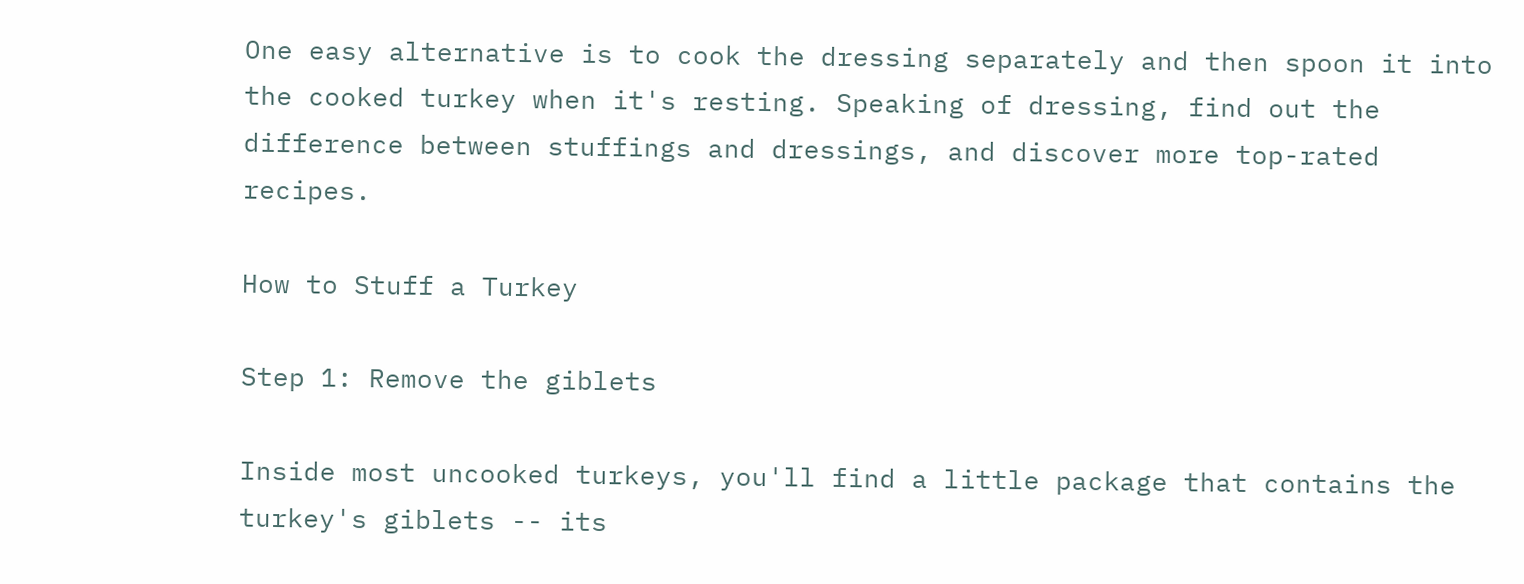One easy alternative is to cook the dressing separately and then spoon it into the cooked turkey when it's resting. Speaking of dressing, find out the difference between stuffings and dressings, and discover more top-rated recipes.

How to Stuff a Turkey

Step 1: Remove the giblets

Inside most uncooked turkeys, you'll find a little package that contains the turkey's giblets -- its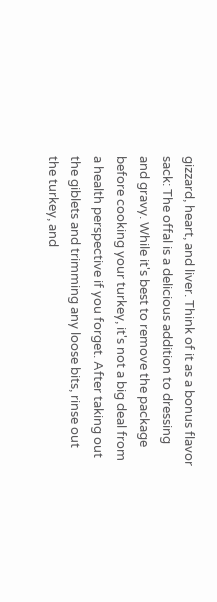gizzard, heart, and liver. Think of it as a bonus flavor sack: The offal is a delicious addition to dressing and gravy. While it's best to remove the package before cooking your turkey, it's not a big deal from a health perspective if you forget. After taking out the giblets and trimming any loose bits, rinse out the turkey, and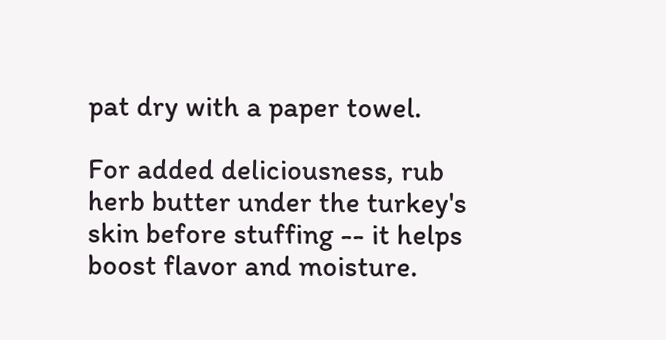pat dry with a paper towel.

For added deliciousness, rub herb butter under the turkey's skin before stuffing -- it helps boost flavor and moisture.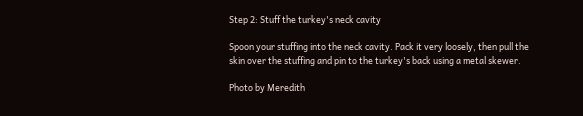Step 2: Stuff the turkey's neck cavity

Spoon your stuffing into the neck cavity. Pack it very loosely, then pull the skin over the stuffing and pin to the turkey's back using a metal skewer.

Photo by Meredith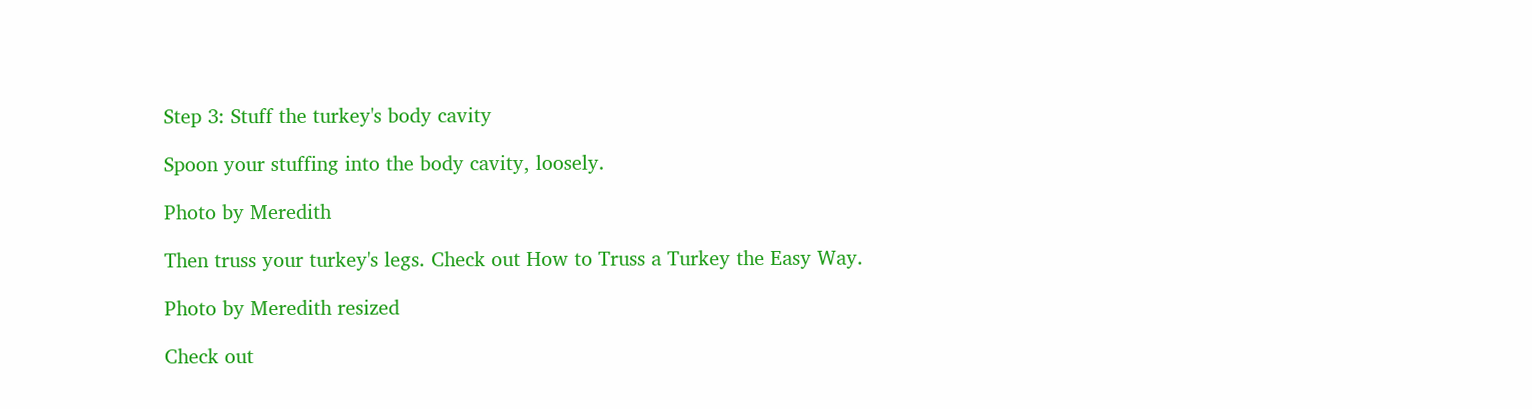Step 3: Stuff the turkey's body cavity

Spoon your stuffing into the body cavity, loosely.

Photo by Meredith

Then truss your turkey's legs. Check out How to Truss a Turkey the Easy Way.

Photo by Meredith resized

Check out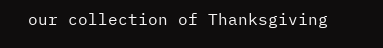our collection of Thanksgiving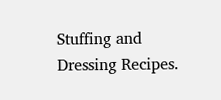Stuffing and Dressing Recipes.